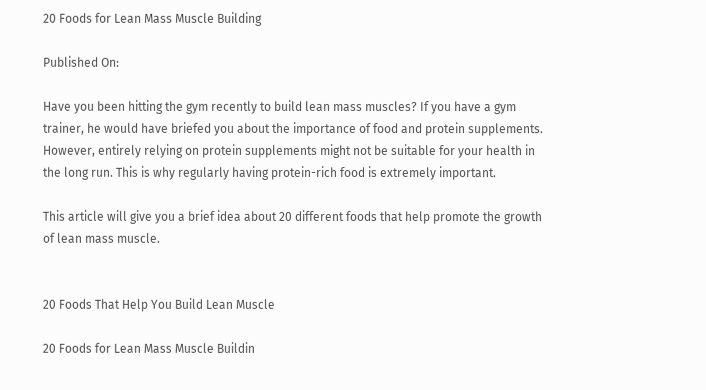20 Foods for Lean Mass Muscle Building

Published On:

Have you been hitting the gym recently to build lean mass muscles? If you have a gym trainer, he would have briefed you about the importance of food and protein supplements. However, entirely relying on protein supplements might not be suitable for your health in the long run. This is why regularly having protein-rich food is extremely important.

This article will give you a brief idea about 20 different foods that help promote the growth of lean mass muscle.


20 Foods That Help You Build Lean Muscle

20 Foods for Lean Mass Muscle Buildin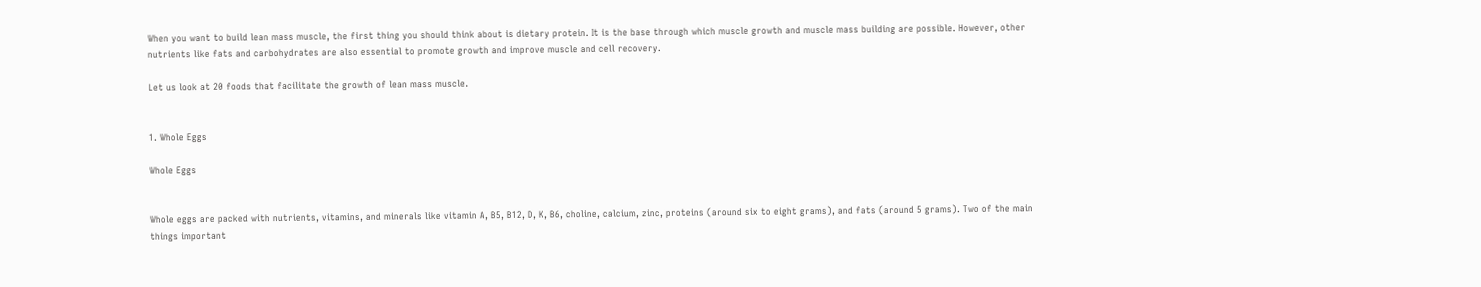When you want to build lean mass muscle, the first thing you should think about is dietary protein. It is the base through which muscle growth and muscle mass building are possible. However, other nutrients like fats and carbohydrates are also essential to promote growth and improve muscle and cell recovery.

Let us look at 20 foods that facilitate the growth of lean mass muscle.


1. Whole Eggs

Whole Eggs


Whole eggs are packed with nutrients, vitamins, and minerals like vitamin A, B5, B12, D, K, B6, choline, calcium, zinc, proteins (around six to eight grams), and fats (around 5 grams). Two of the main things important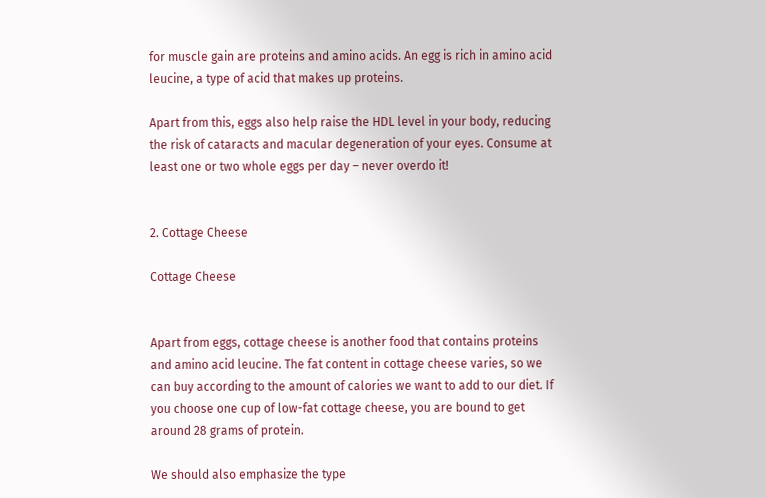for muscle gain are proteins and amino acids. An egg is rich in amino acid leucine, a type of acid that makes up proteins.

Apart from this, eggs also help raise the HDL level in your body, reducing the risk of cataracts and macular degeneration of your eyes. Consume at least one or two whole eggs per day – never overdo it!


2. Cottage Cheese

Cottage Cheese


Apart from eggs, cottage cheese is another food that contains proteins and amino acid leucine. The fat content in cottage cheese varies, so we can buy according to the amount of calories we want to add to our diet. If you choose one cup of low-fat cottage cheese, you are bound to get around 28 grams of protein.

We should also emphasize the type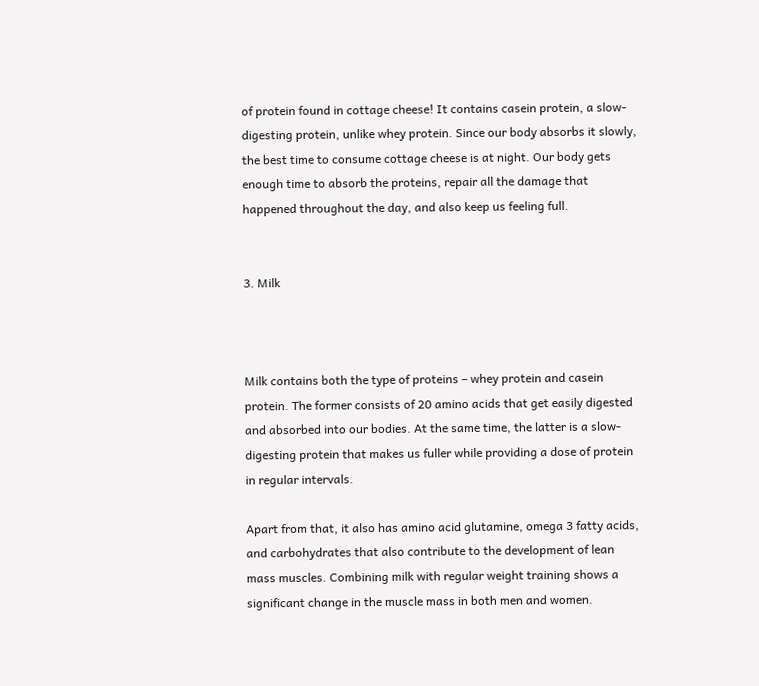of protein found in cottage cheese! It contains casein protein, a slow-digesting protein, unlike whey protein. Since our body absorbs it slowly, the best time to consume cottage cheese is at night. Our body gets enough time to absorb the proteins, repair all the damage that happened throughout the day, and also keep us feeling full.


3. Milk



Milk contains both the type of proteins – whey protein and casein protein. The former consists of 20 amino acids that get easily digested and absorbed into our bodies. At the same time, the latter is a slow-digesting protein that makes us fuller while providing a dose of protein in regular intervals.

Apart from that, it also has amino acid glutamine, omega 3 fatty acids, and carbohydrates that also contribute to the development of lean mass muscles. Combining milk with regular weight training shows a significant change in the muscle mass in both men and women.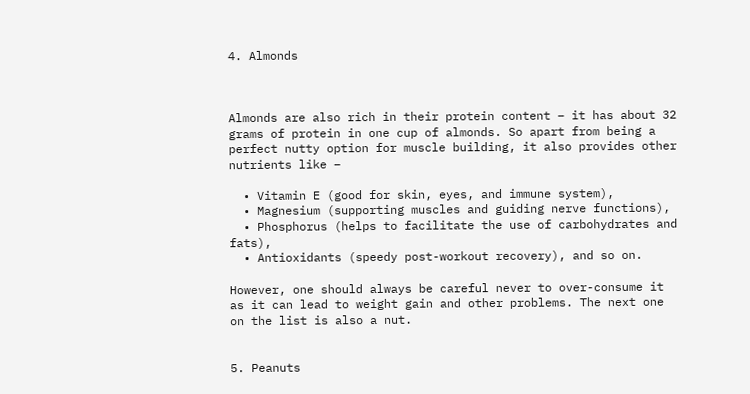4. Almonds



Almonds are also rich in their protein content – it has about 32 grams of protein in one cup of almonds. So apart from being a perfect nutty option for muscle building, it also provides other nutrients like –

  • Vitamin E (good for skin, eyes, and immune system),
  • Magnesium (supporting muscles and guiding nerve functions),
  • Phosphorus (helps to facilitate the use of carbohydrates and fats),
  • Antioxidants (speedy post-workout recovery), and so on.

However, one should always be careful never to over-consume it as it can lead to weight gain and other problems. The next one on the list is also a nut.


5. Peanuts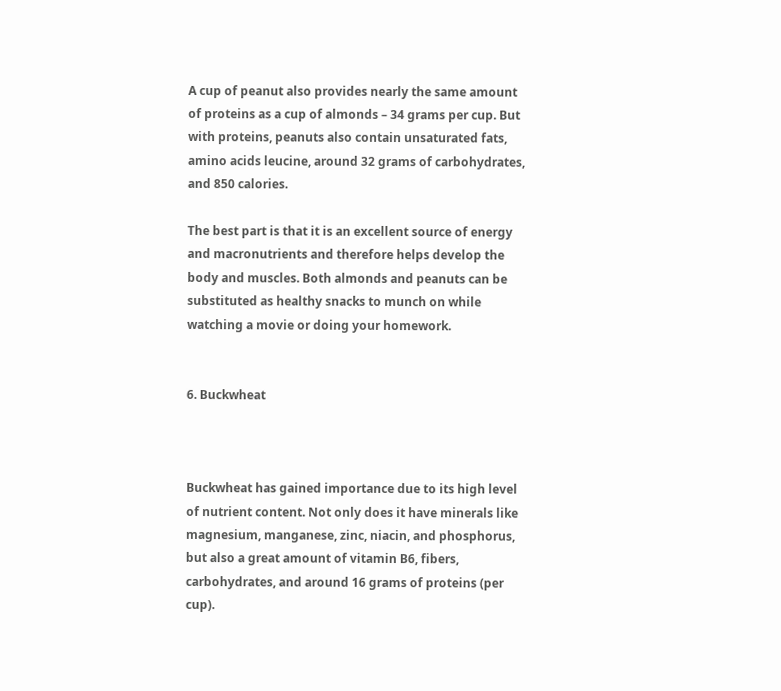A cup of peanut also provides nearly the same amount of proteins as a cup of almonds – 34 grams per cup. But with proteins, peanuts also contain unsaturated fats, amino acids leucine, around 32 grams of carbohydrates, and 850 calories.

The best part is that it is an excellent source of energy and macronutrients and therefore helps develop the body and muscles. Both almonds and peanuts can be substituted as healthy snacks to munch on while watching a movie or doing your homework.


6. Buckwheat



Buckwheat has gained importance due to its high level of nutrient content. Not only does it have minerals like magnesium, manganese, zinc, niacin, and phosphorus, but also a great amount of vitamin B6, fibers, carbohydrates, and around 16 grams of proteins (per cup).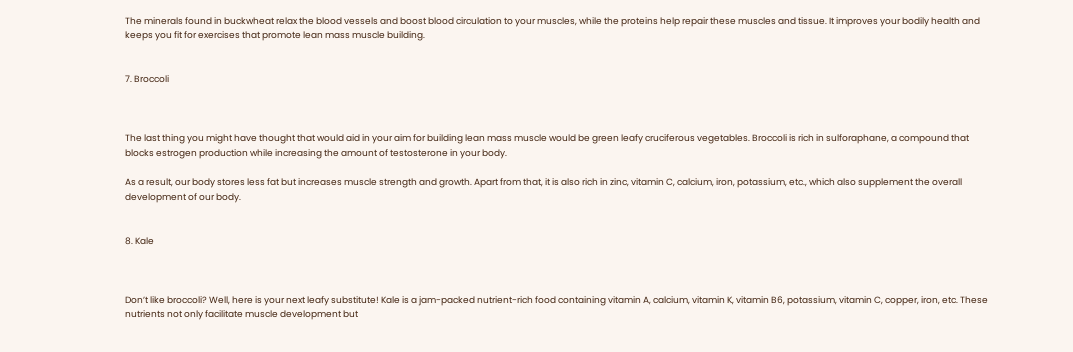The minerals found in buckwheat relax the blood vessels and boost blood circulation to your muscles, while the proteins help repair these muscles and tissue. It improves your bodily health and keeps you fit for exercises that promote lean mass muscle building.


7. Broccoli



The last thing you might have thought that would aid in your aim for building lean mass muscle would be green leafy cruciferous vegetables. Broccoli is rich in sulforaphane, a compound that blocks estrogen production while increasing the amount of testosterone in your body.

As a result, our body stores less fat but increases muscle strength and growth. Apart from that, it is also rich in zinc, vitamin C, calcium, iron, potassium, etc., which also supplement the overall development of our body.


8. Kale



Don’t like broccoli? Well, here is your next leafy substitute! Kale is a jam-packed nutrient-rich food containing vitamin A, calcium, vitamin K, vitamin B6, potassium, vitamin C, copper, iron, etc. These nutrients not only facilitate muscle development but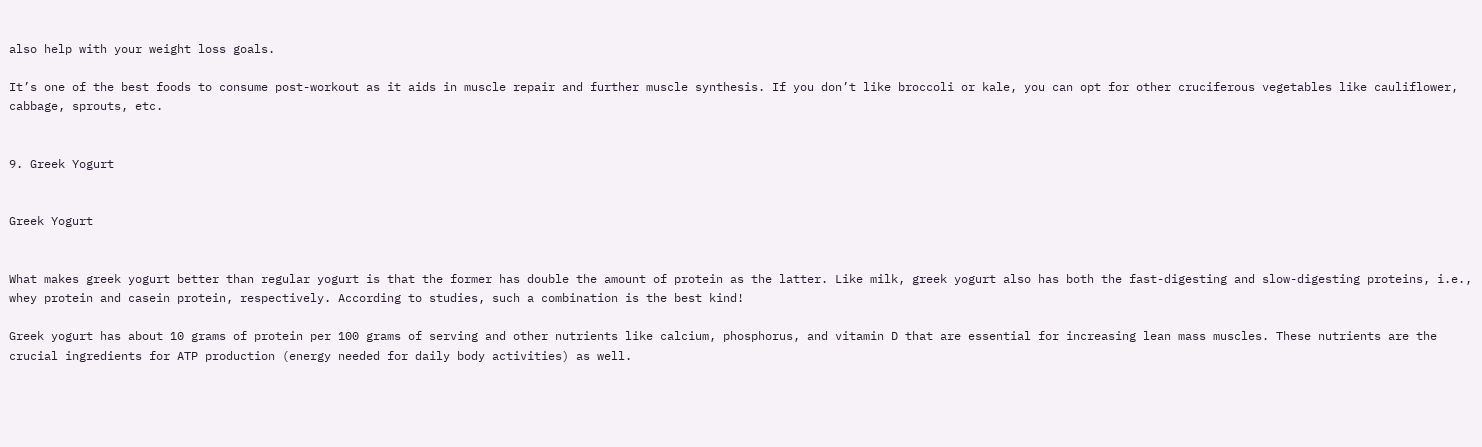also help with your weight loss goals.

It’s one of the best foods to consume post-workout as it aids in muscle repair and further muscle synthesis. If you don’t like broccoli or kale, you can opt for other cruciferous vegetables like cauliflower, cabbage, sprouts, etc.


9. Greek Yogurt


Greek Yogurt


What makes greek yogurt better than regular yogurt is that the former has double the amount of protein as the latter. Like milk, greek yogurt also has both the fast-digesting and slow-digesting proteins, i.e., whey protein and casein protein, respectively. According to studies, such a combination is the best kind!

Greek yogurt has about 10 grams of protein per 100 grams of serving and other nutrients like calcium, phosphorus, and vitamin D that are essential for increasing lean mass muscles. These nutrients are the crucial ingredients for ATP production (energy needed for daily body activities) as well.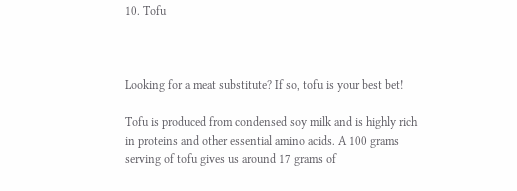10. Tofu



Looking for a meat substitute? If so, tofu is your best bet!

Tofu is produced from condensed soy milk and is highly rich in proteins and other essential amino acids. A 100 grams serving of tofu gives us around 17 grams of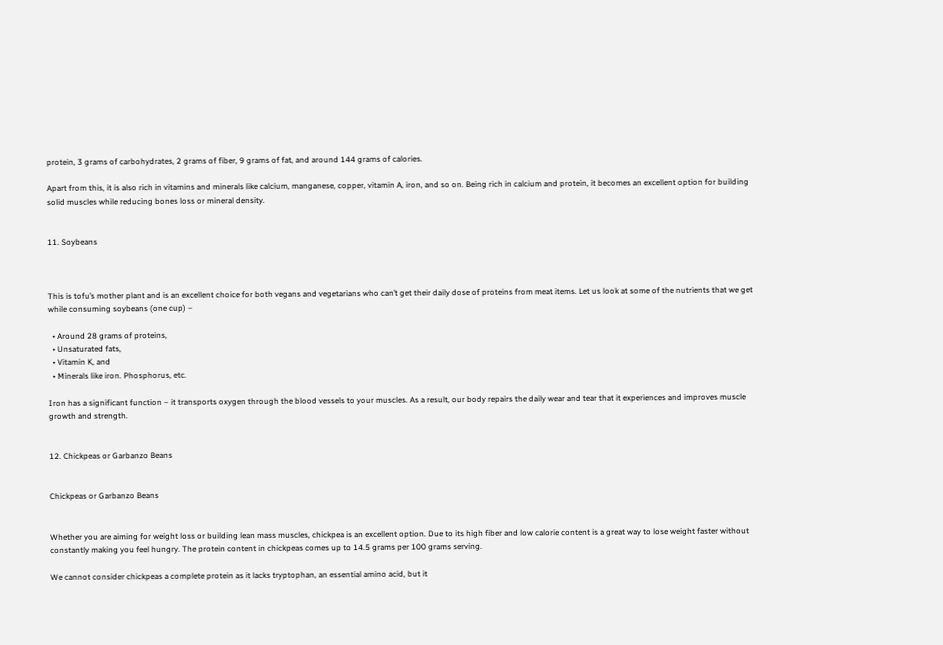protein, 3 grams of carbohydrates, 2 grams of fiber, 9 grams of fat, and around 144 grams of calories.

Apart from this, it is also rich in vitamins and minerals like calcium, manganese, copper, vitamin A, iron, and so on. Being rich in calcium and protein, it becomes an excellent option for building solid muscles while reducing bones loss or mineral density.


11. Soybeans



This is tofu’s mother plant and is an excellent choice for both vegans and vegetarians who can’t get their daily dose of proteins from meat items. Let us look at some of the nutrients that we get while consuming soybeans (one cup) –

  • Around 28 grams of proteins,
  • Unsaturated fats,
  • Vitamin K, and
  • Minerals like iron. Phosphorus, etc.

Iron has a significant function – it transports oxygen through the blood vessels to your muscles. As a result, our body repairs the daily wear and tear that it experiences and improves muscle growth and strength.


12. Chickpeas or Garbanzo Beans


Chickpeas or Garbanzo Beans


Whether you are aiming for weight loss or building lean mass muscles, chickpea is an excellent option. Due to its high fiber and low calorie content is a great way to lose weight faster without constantly making you feel hungry. The protein content in chickpeas comes up to 14.5 grams per 100 grams serving.

We cannot consider chickpeas a complete protein as it lacks tryptophan, an essential amino acid, but it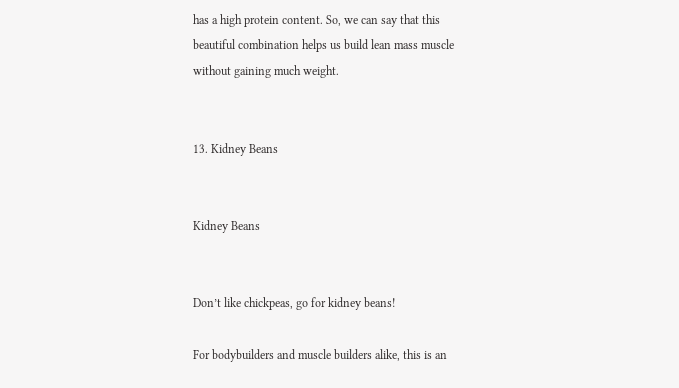has a high protein content. So, we can say that this beautiful combination helps us build lean mass muscle without gaining much weight.


13. Kidney Beans


Kidney Beans


Don’t like chickpeas, go for kidney beans!

For bodybuilders and muscle builders alike, this is an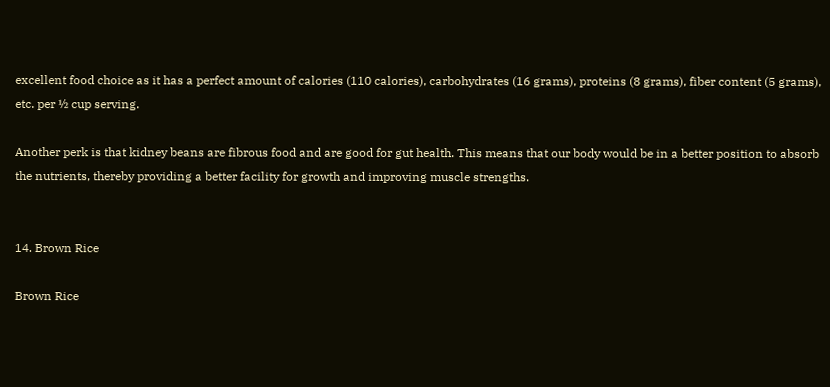excellent food choice as it has a perfect amount of calories (110 calories), carbohydrates (16 grams), proteins (8 grams), fiber content (5 grams), etc. per ½ cup serving.

Another perk is that kidney beans are fibrous food and are good for gut health. This means that our body would be in a better position to absorb the nutrients, thereby providing a better facility for growth and improving muscle strengths.


14. Brown Rice

Brown Rice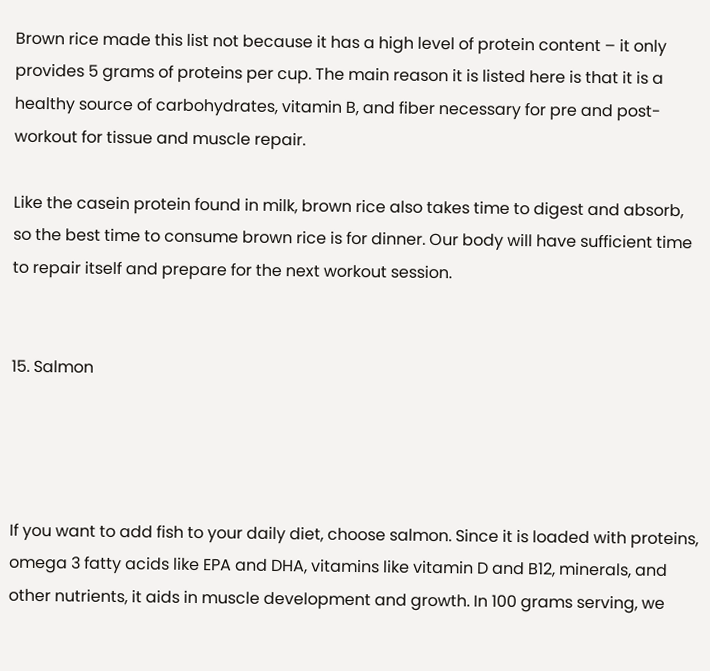Brown rice made this list not because it has a high level of protein content – it only provides 5 grams of proteins per cup. The main reason it is listed here is that it is a healthy source of carbohydrates, vitamin B, and fiber necessary for pre and post-workout for tissue and muscle repair.

Like the casein protein found in milk, brown rice also takes time to digest and absorb, so the best time to consume brown rice is for dinner. Our body will have sufficient time to repair itself and prepare for the next workout session.


15. Salmon




If you want to add fish to your daily diet, choose salmon. Since it is loaded with proteins, omega 3 fatty acids like EPA and DHA, vitamins like vitamin D and B12, minerals, and other nutrients, it aids in muscle development and growth. In 100 grams serving, we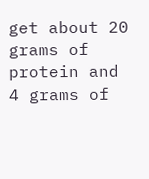get about 20 grams of protein and 4 grams of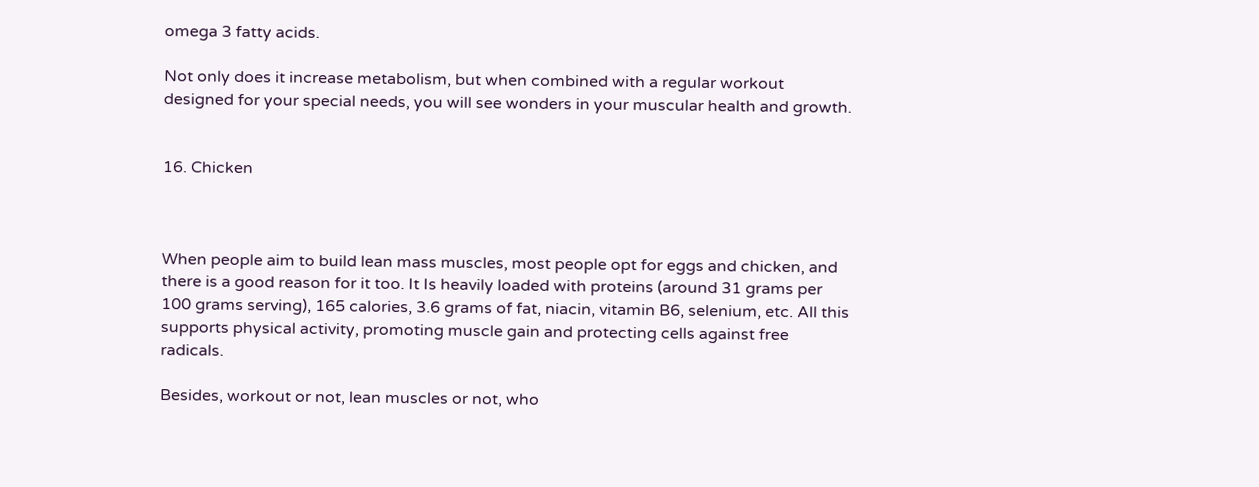omega 3 fatty acids.

Not only does it increase metabolism, but when combined with a regular workout designed for your special needs, you will see wonders in your muscular health and growth.


16. Chicken



When people aim to build lean mass muscles, most people opt for eggs and chicken, and there is a good reason for it too. It Is heavily loaded with proteins (around 31 grams per 100 grams serving), 165 calories, 3.6 grams of fat, niacin, vitamin B6, selenium, etc. All this supports physical activity, promoting muscle gain and protecting cells against free radicals.

Besides, workout or not, lean muscles or not, who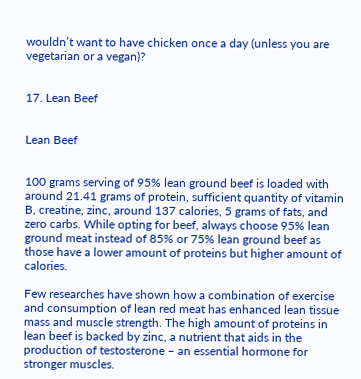wouldn’t want to have chicken once a day (unless you are vegetarian or a vegan)?


17. Lean Beef


Lean Beef


100 grams serving of 95% lean ground beef is loaded with around 21.41 grams of protein, sufficient quantity of vitamin B, creatine, zinc, around 137 calories, 5 grams of fats, and zero carbs. While opting for beef, always choose 95% lean ground meat instead of 85% or 75% lean ground beef as those have a lower amount of proteins but higher amount of calories.

Few researches have shown how a combination of exercise and consumption of lean red meat has enhanced lean tissue mass and muscle strength. The high amount of proteins in lean beef is backed by zinc, a nutrient that aids in the production of testosterone – an essential hormone for stronger muscles.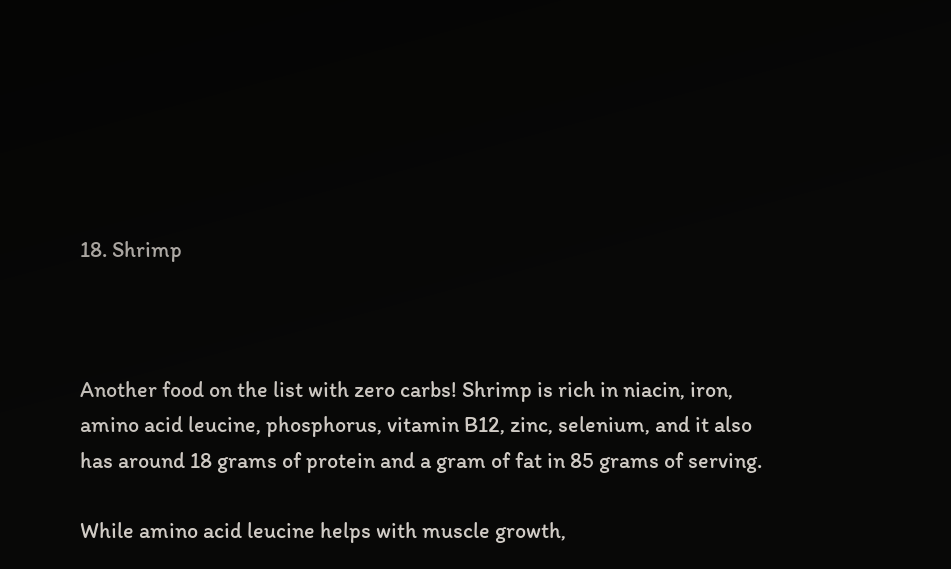18. Shrimp



Another food on the list with zero carbs! Shrimp is rich in niacin, iron, amino acid leucine, phosphorus, vitamin B12, zinc, selenium, and it also has around 18 grams of protein and a gram of fat in 85 grams of serving.

While amino acid leucine helps with muscle growth,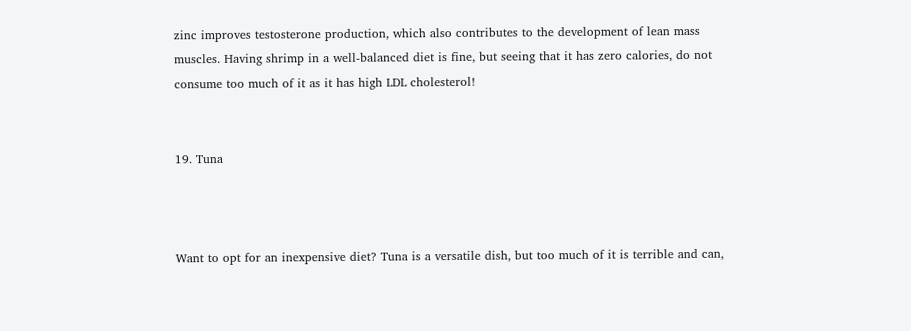zinc improves testosterone production, which also contributes to the development of lean mass muscles. Having shrimp in a well-balanced diet is fine, but seeing that it has zero calories, do not consume too much of it as it has high LDL cholesterol!


19. Tuna



Want to opt for an inexpensive diet? Tuna is a versatile dish, but too much of it is terrible and can,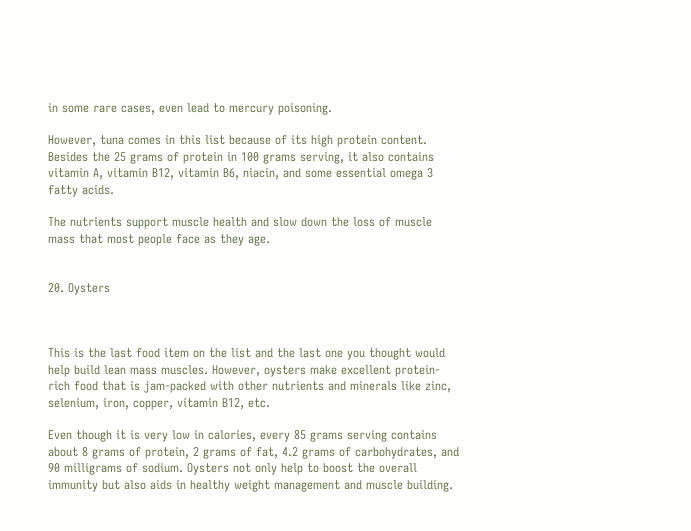in some rare cases, even lead to mercury poisoning.

However, tuna comes in this list because of its high protein content. Besides the 25 grams of protein in 100 grams serving, it also contains vitamin A, vitamin B12, vitamin B6, niacin, and some essential omega 3 fatty acids.

The nutrients support muscle health and slow down the loss of muscle mass that most people face as they age.


20. Oysters



This is the last food item on the list and the last one you thought would help build lean mass muscles. However, oysters make excellent protein-rich food that is jam-packed with other nutrients and minerals like zinc, selenium, iron, copper, vitamin B12, etc.

Even though it is very low in calories, every 85 grams serving contains about 8 grams of protein, 2 grams of fat, 4.2 grams of carbohydrates, and 90 milligrams of sodium. Oysters not only help to boost the overall immunity but also aids in healthy weight management and muscle building.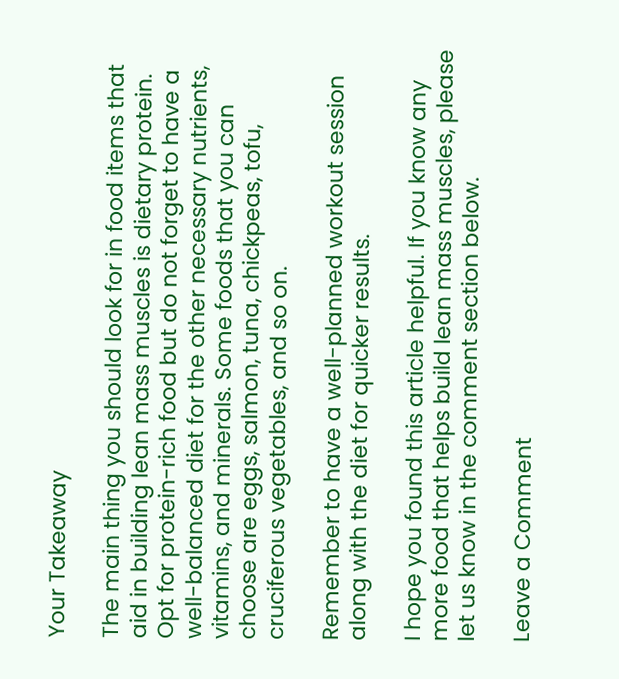Your Takeaway

The main thing you should look for in food items that aid in building lean mass muscles is dietary protein. Opt for protein-rich food but do not forget to have a well-balanced diet for the other necessary nutrients, vitamins, and minerals. Some foods that you can choose are eggs, salmon, tuna, chickpeas, tofu, cruciferous vegetables, and so on.

Remember to have a well-planned workout session along with the diet for quicker results.

I hope you found this article helpful. If you know any more food that helps build lean mass muscles, please let us know in the comment section below.

Leave a Comment